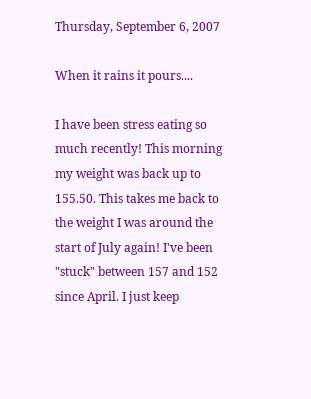Thursday, September 6, 2007

When it rains it pours....

I have been stress eating so much recently! This morning my weight was back up to 155.50. This takes me back to the weight I was around the start of July again! I've been "stuck" between 157 and 152 since April. I just keep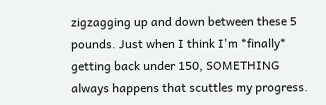zigzagging up and down between these 5 pounds. Just when I think I'm *finally* getting back under 150, SOMETHING always happens that scuttles my progress.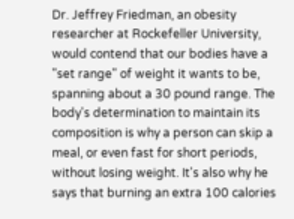Dr. Jeffrey Friedman, an obesity researcher at Rockefeller University, would contend that our bodies have a "set range" of weight it wants to be, spanning about a 30 pound range. The body's determination to maintain its composition is why a person can skip a meal, or even fast for short periods, without losing weight. It's also why he says that burning an extra 100 calories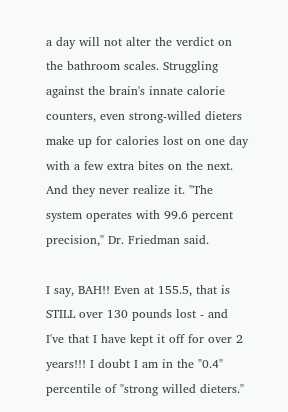a day will not alter the verdict on the bathroom scales. Struggling against the brain's innate calorie counters, even strong-willed dieters make up for calories lost on one day with a few extra bites on the next. And they never realize it. "The system operates with 99.6 percent precision," Dr. Friedman said.

I say, BAH!! Even at 155.5, that is STILL over 130 pounds lost - and I've that I have kept it off for over 2 years!!! I doubt I am in the "0.4" percentile of "strong willed dieters."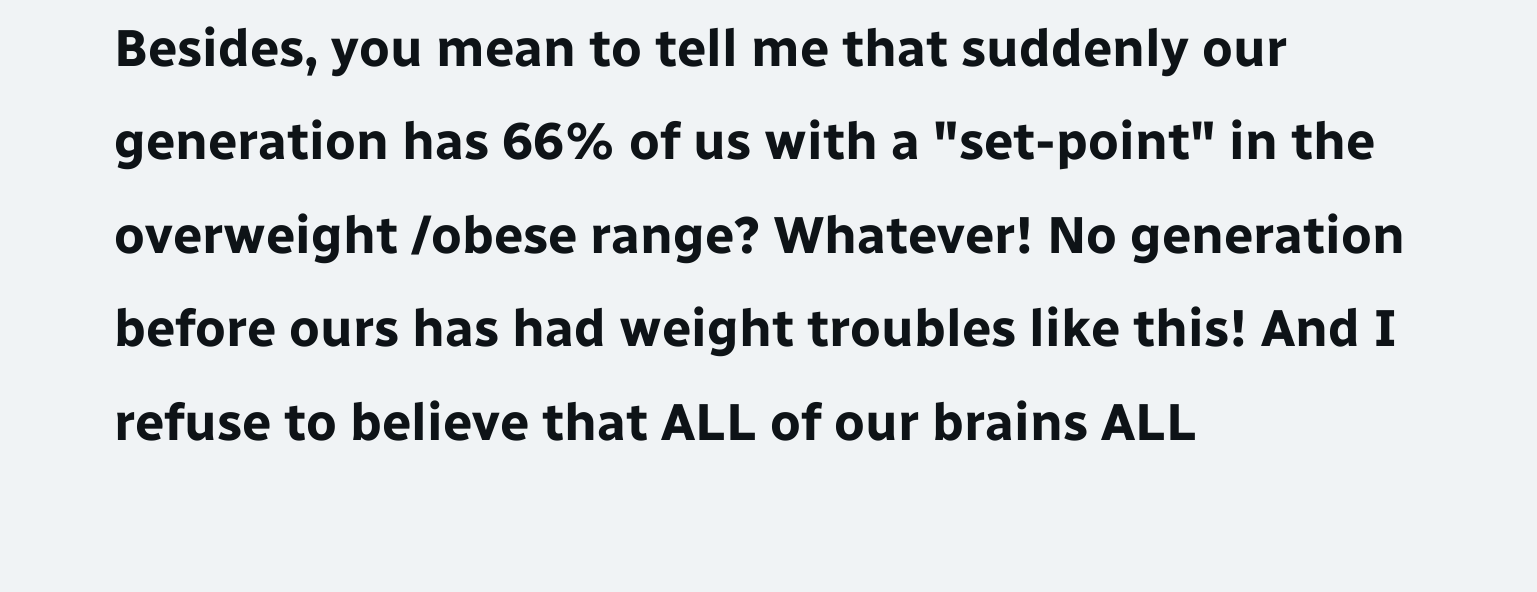Besides, you mean to tell me that suddenly our generation has 66% of us with a "set-point" in the overweight /obese range? Whatever! No generation before ours has had weight troubles like this! And I refuse to believe that ALL of our brains ALL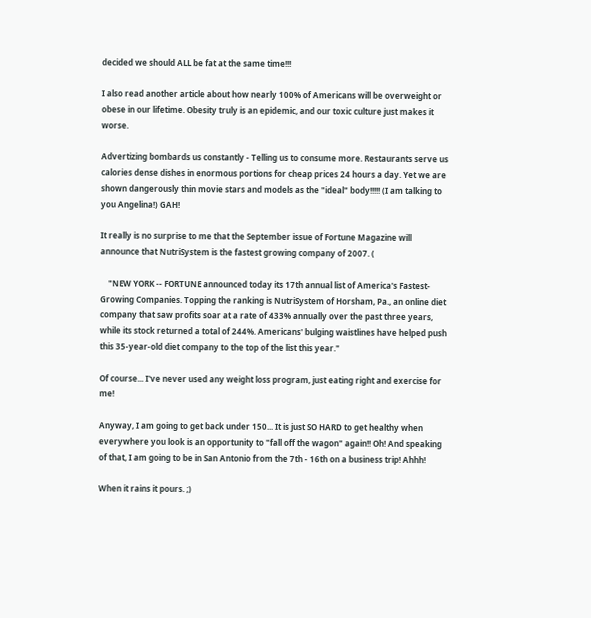decided we should ALL be fat at the same time!!!

I also read another article about how nearly 100% of Americans will be overweight or obese in our lifetime. Obesity truly is an epidemic, and our toxic culture just makes it worse.

Advertizing bombards us constantly - Telling us to consume more. Restaurants serve us calories dense dishes in enormous portions for cheap prices 24 hours a day. Yet we are shown dangerously thin movie stars and models as the "ideal" body!!!!! (I am talking to you Angelina!) GAH!

It really is no surprise to me that the September issue of Fortune Magazine will announce that NutriSystem is the fastest growing company of 2007. (

    "NEW YORK -- FORTUNE announced today its 17th annual list of America's Fastest-Growing Companies. Topping the ranking is NutriSystem of Horsham, Pa., an online diet company that saw profits soar at a rate of 433% annually over the past three years, while its stock returned a total of 244%. Americans' bulging waistlines have helped push this 35-year-old diet company to the top of the list this year."

Of course... I've never used any weight loss program, just eating right and exercise for me!

Anyway, I am going to get back under 150... It is just SO HARD to get healthy when everywhere you look is an opportunity to "fall off the wagon" again!! Oh! And speaking of that, I am going to be in San Antonio from the 7th - 16th on a business trip! Ahhh!

When it rains it pours. ;)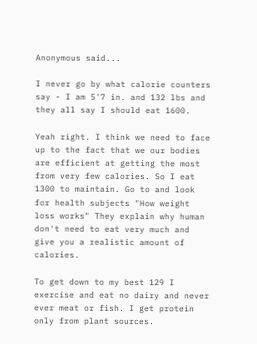Anonymous said...

I never go by what calorie counters say - I am 5'7 in. and 132 lbs and they all say I should eat 1600.

Yeah right. I think we need to face up to the fact that we our bodies are efficient at getting the most from very few calories. So I eat 1300 to maintain. Go to and look for health subjects "How weight loss works" They explain why human don't need to eat very much and give you a realistic amount of calories.

To get down to my best 129 I exercise and eat no dairy and never ever meat or fish. I get protein only from plant sources.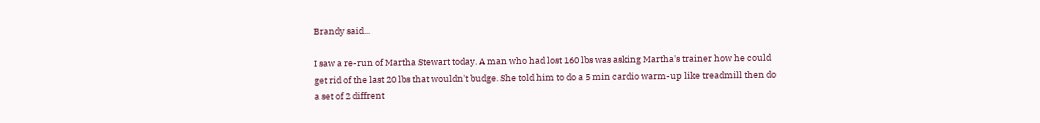Brandy said...

I saw a re-run of Martha Stewart today. A man who had lost 160 lbs was asking Martha's trainer how he could get rid of the last 20 lbs that wouldn't budge. She told him to do a 5 min cardio warm-up like treadmill then do a set of 2 diffrent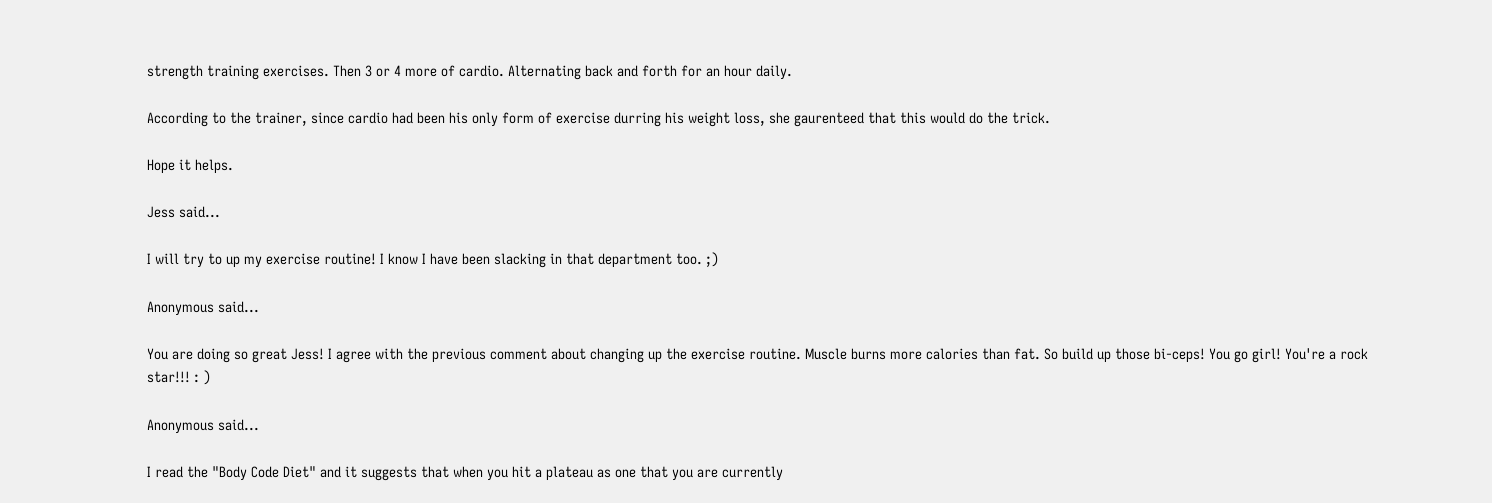strength training exercises. Then 3 or 4 more of cardio. Alternating back and forth for an hour daily.

According to the trainer, since cardio had been his only form of exercise durring his weight loss, she gaurenteed that this would do the trick.

Hope it helps.

Jess said...

I will try to up my exercise routine! I know I have been slacking in that department too. ;)

Anonymous said...

You are doing so great Jess! I agree with the previous comment about changing up the exercise routine. Muscle burns more calories than fat. So build up those bi-ceps! You go girl! You're a rock star!!! : )

Anonymous said...

I read the "Body Code Diet" and it suggests that when you hit a plateau as one that you are currently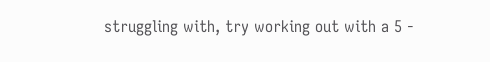struggling with, try working out with a 5 -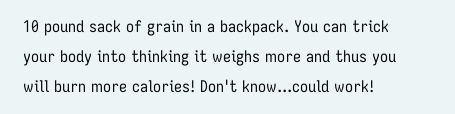10 pound sack of grain in a backpack. You can trick your body into thinking it weighs more and thus you will burn more calories! Don't know...could work!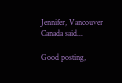Jennifer, Vancouver Canada said...

Good posting,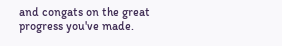and congats on the great progress you've made.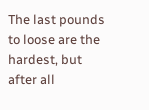The last pounds to loose are the hardest, but after all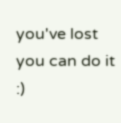you've lost you can do it :)